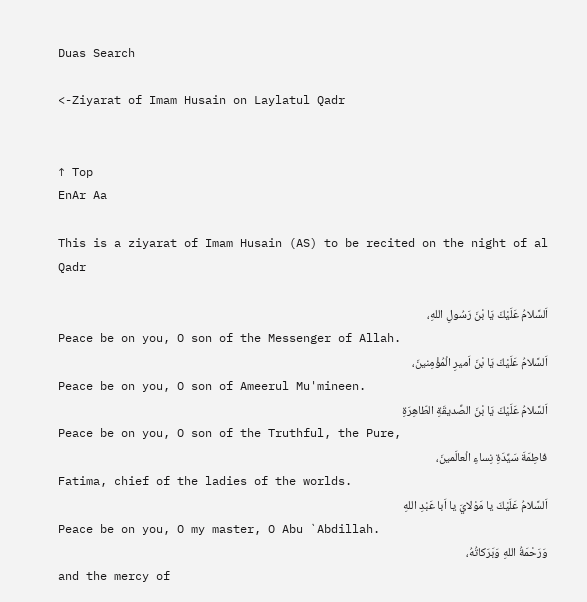Duas Search

<-Ziyarat of Imam Husain on Laylatul Qadr


↑ Top
EnAr Aa

This is a ziyarat of Imam Husain (AS) to be recited on the night of al Qadr

اَلسَّلامُ عَلَيْكَ يَا بْنَ رَسُولِ اللهِ،
Peace be on you, O son of the Messenger of Allah.
اَلسَّلامُ عَلَيْكَ يَا بْنَ اَميرِ الْمُؤْمِنينَ،
Peace be on you, O son of Ameerul Mu'mineen.
اَلسَّلامُ عَلَيْكَ يَا بْنَ الصِّديقَةِ الطّاهِرَةِ
Peace be on you, O son of the Truthful, the Pure,
فاطِمَةَ سَيِّدَةِ نِساءِ الْعالَمينَ،
Fatima, chief of the ladies of the worlds.
اَلسَّلامُ عَلَيْكَ يا مَوْلايَ يا اَبا عَبْدِ اللهِ
Peace be on you, O my master, O Abu `Abdillah.
وَرَحْمَةُ اللهِ وَبَرَكاتُهُ،
and the mercy of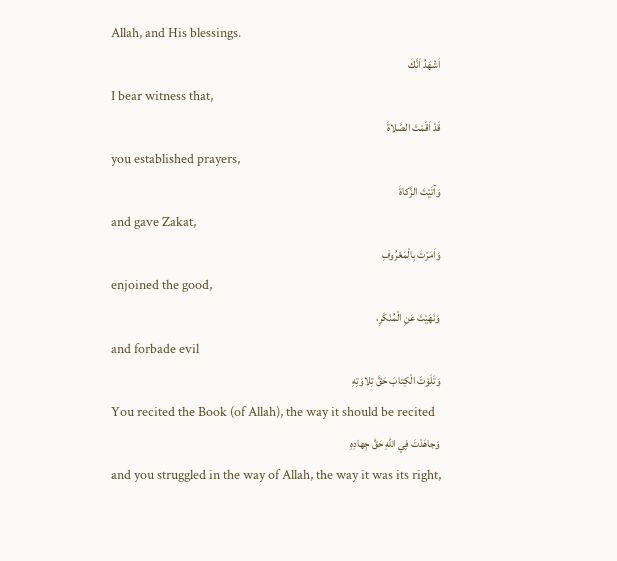Allah, and His blessings.
اَشْهَدُ اَنَّكَ
I bear witness that,
قَدْ اَقَمْتَ الصَّلاةَ
you established prayers,
وَآتَيْتَ الزَّكاةَ
and gave Zakat,
وَاَمَرْتَ بِالْمَعْرُوفِ
enjoined the good,
وَنَهَيْتَ عَنِ الْمُنْكَرِ،
and forbade evil
وَتَلَوْتَ الْكِتابَ حَقَّ تِلاوَتِهِ
You recited the Book (of Allah), the way it should be recited
وَجاهَدْتَ فِي اللهِ حَقَّ جِهادِهِ
and you struggled in the way of Allah, the way it was its right,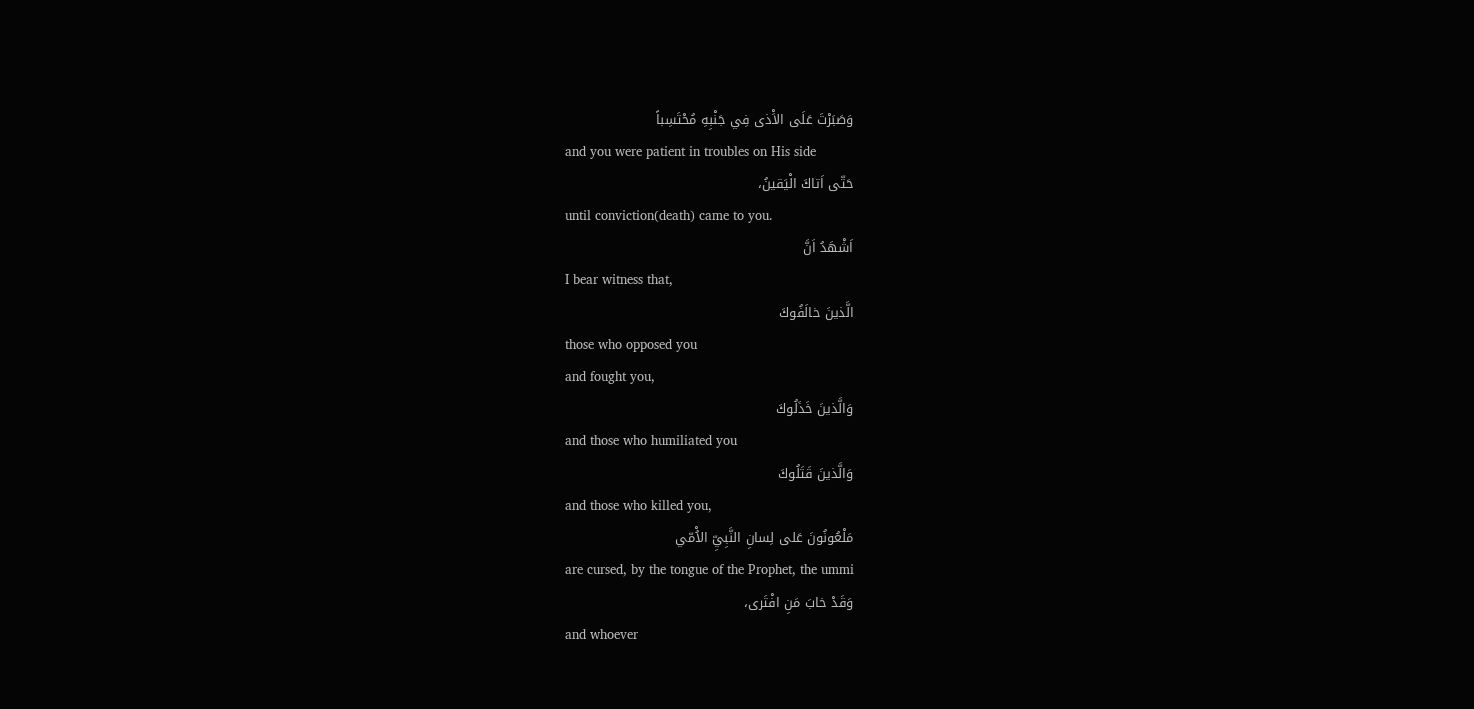وَصَبَرْتَ عَلَى الاَْذى فِي جَنْبِهِ مُحْتَسِباً
and you were patient in troubles on His side
حَتّى اَتاكَ الْيَقينُ،
until conviction(death) came to you.
اَشْهَدُ اَنَّ
I bear witness that,
الَّذينَ خالَفُوكَ
those who opposed you
and fought you,
وَالَّذينَ خَذَلُوكَ
and those who humiliated you
وَالَّذينَ قَتَلُوكَ
and those who killed you,
مَلْعُونُونَ عَلى لِسانِ النَّبِيِّ الاُْمّي
are cursed, by the tongue of the Prophet, the ummi
وَقَدْ خابَ مَنِ افْتَرى،
and whoever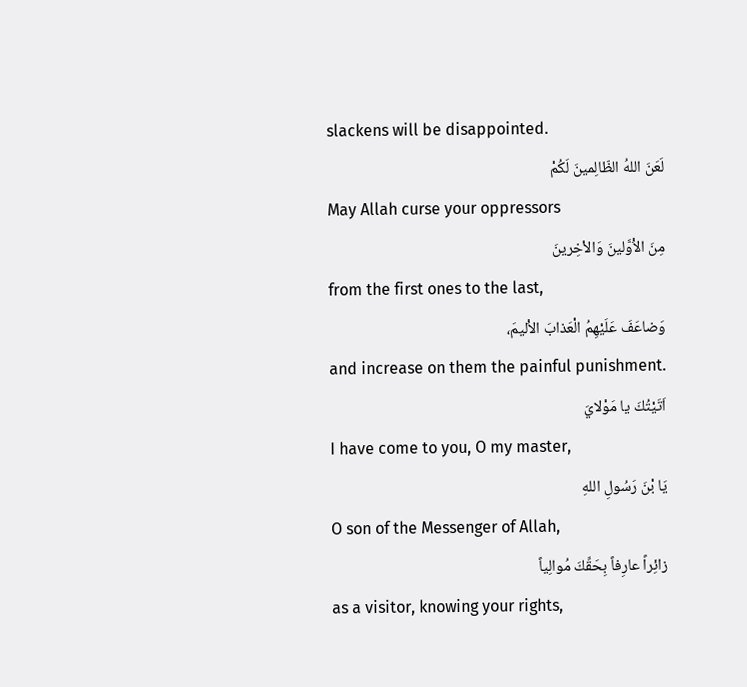slackens will be disappointed.
لَعَنَ اللهُ الظّالِمينَ لَكُمْ
May Allah curse your oppressors
مِنَ الاَْوَّلينَ وَالاْخِرينَ
from the first ones to the last,
وَضاعَفَ عَلَيْهِمُ الْعَذابَ الاَْليمَ،
and increase on them the painful punishment.
اَتَيْتُكَ يا مَوْلايَ
I have come to you, O my master,
يَا بْنَ رَسُولِ اللهِ
O son of the Messenger of Allah,
زائِراً عارِفاً بِحَقِّكَ مُوالِياً
as a visitor, knowing your rights,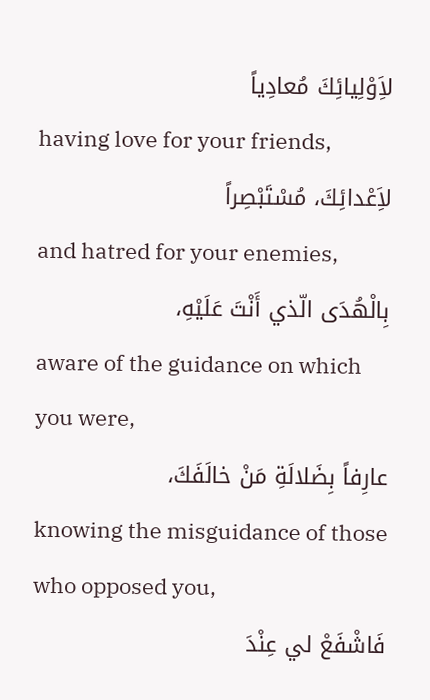لاَِوْلِيائِكَ مُعادِياً
having love for your friends,
لاَِعْدائِكَ، مُسْتَبْصِراً
and hatred for your enemies,
بِالْهُدَى الّذي أَنْتَ عَلَيْهِ،
aware of the guidance on which you were,
عارِفاً بِضَلالَةِ مَنْ خالَفَكَ،
knowing the misguidance of those who opposed you,
فَاشْفَعْ لي عِنْدَ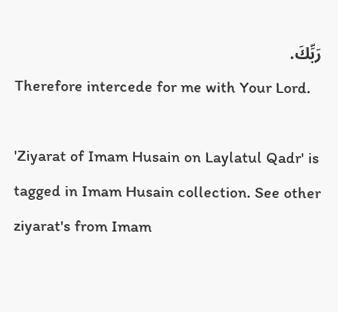رَبِّكَ.
Therefore intercede for me with Your Lord.

'Ziyarat of Imam Husain on Laylatul Qadr' is tagged in Imam Husain collection. See other ziyarat's from Imam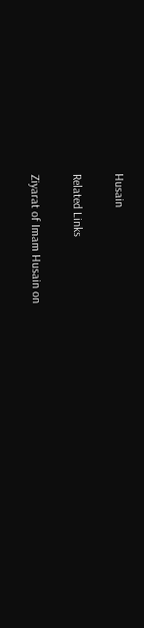Husain

Related Links

Ziyarat of Imam Husain on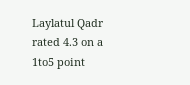Laylatul Qadr rated 4.3 on a 1to5 point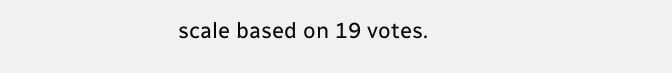scale based on 19 votes.